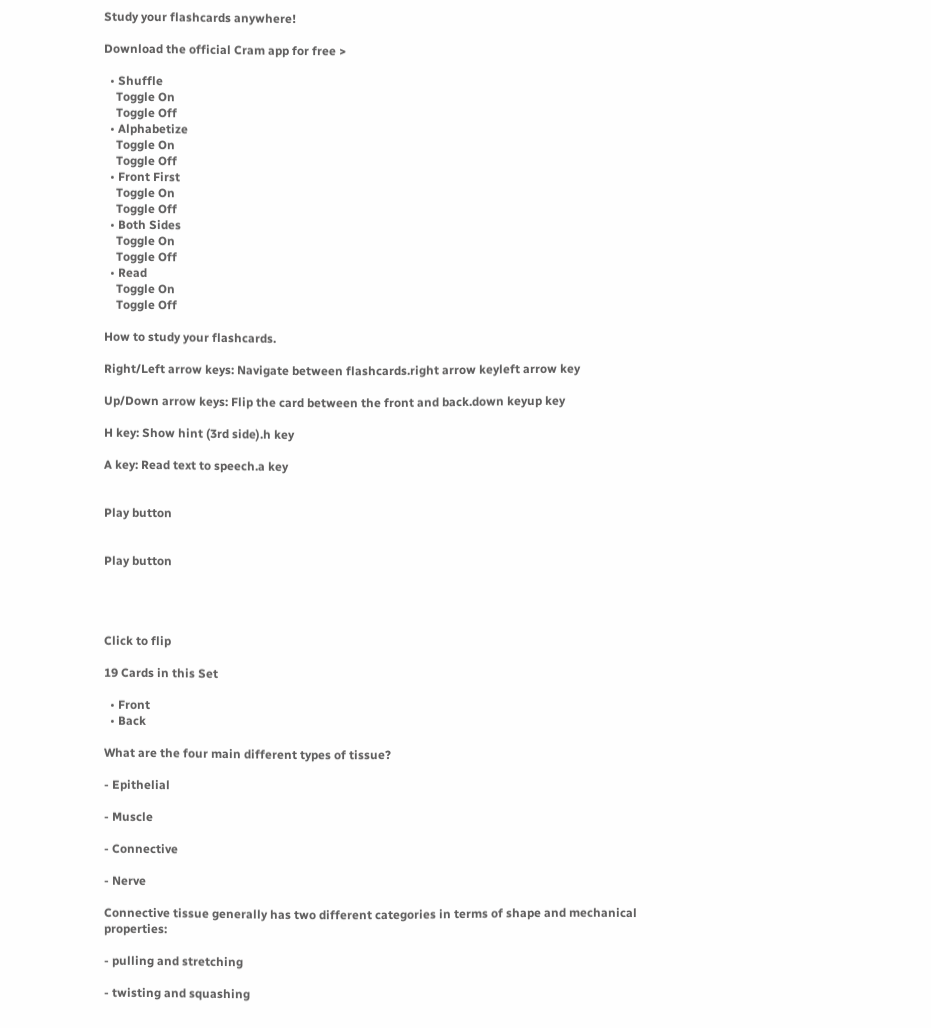Study your flashcards anywhere!

Download the official Cram app for free >

  • Shuffle
    Toggle On
    Toggle Off
  • Alphabetize
    Toggle On
    Toggle Off
  • Front First
    Toggle On
    Toggle Off
  • Both Sides
    Toggle On
    Toggle Off
  • Read
    Toggle On
    Toggle Off

How to study your flashcards.

Right/Left arrow keys: Navigate between flashcards.right arrow keyleft arrow key

Up/Down arrow keys: Flip the card between the front and back.down keyup key

H key: Show hint (3rd side).h key

A key: Read text to speech.a key


Play button


Play button




Click to flip

19 Cards in this Set

  • Front
  • Back

What are the four main different types of tissue?

- Epithelial

- Muscle

- Connective

- Nerve

Connective tissue generally has two different categories in terms of shape and mechanical properties:

- pulling and stretching

- twisting and squashing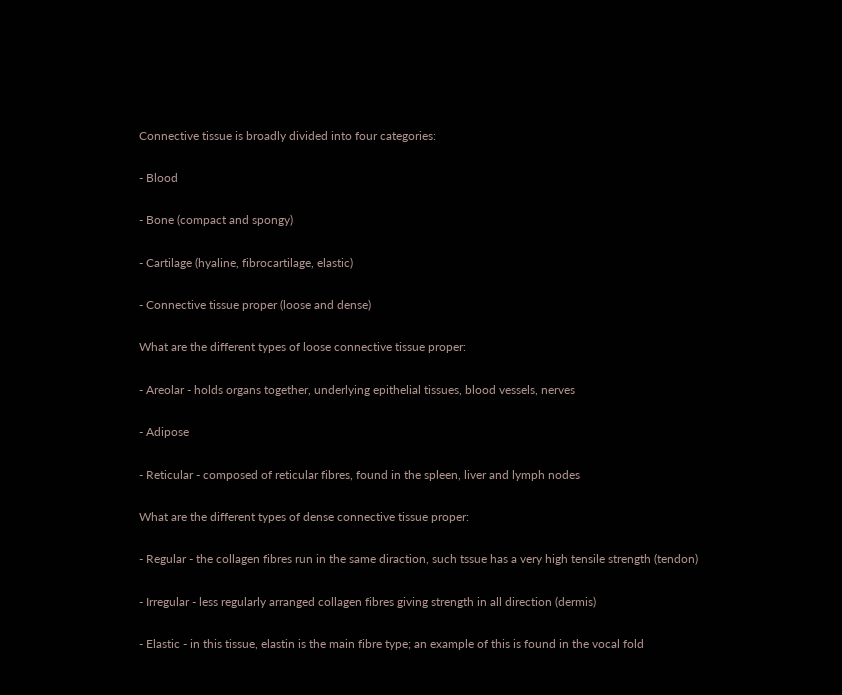Connective tissue is broadly divided into four categories:

- Blood

- Bone (compact and spongy)

- Cartilage (hyaline, fibrocartilage, elastic)

- Connective tissue proper (loose and dense)

What are the different types of loose connective tissue proper:

- Areolar - holds organs together, underlying epithelial tissues, blood vessels, nerves

- Adipose

- Reticular - composed of reticular fibres, found in the spleen, liver and lymph nodes

What are the different types of dense connective tissue proper:

- Regular - the collagen fibres run in the same diraction, such tssue has a very high tensile strength (tendon)

- Irregular - less regularly arranged collagen fibres giving strength in all direction (dermis)

- Elastic - in this tissue, elastin is the main fibre type; an example of this is found in the vocal fold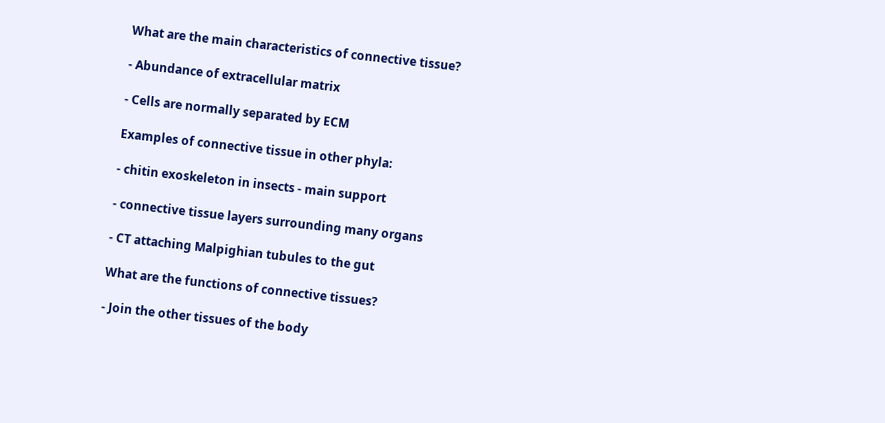What are the main characteristics of connective tissue?

- Abundance of extracellular matrix

- Cells are normally separated by ECM

Examples of connective tissue in other phyla:

- chitin exoskeleton in insects - main support

- connective tissue layers surrounding many organs

- CT attaching Malpighian tubules to the gut

What are the functions of connective tissues?

- Join the other tissues of the body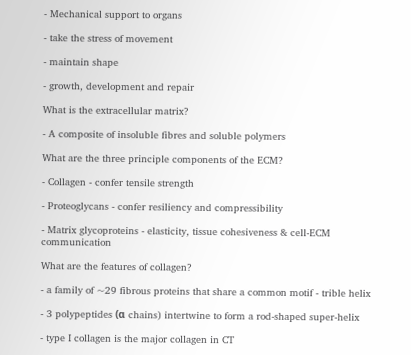- Mechanical support to organs

- take the stress of movement

- maintain shape

- growth, development and repair

What is the extracellular matrix?

- A composite of insoluble fibres and soluble polymers

What are the three principle components of the ECM?

- Collagen - confer tensile strength

- Proteoglycans - confer resiliency and compressibility

- Matrix glycoproteins - elasticity, tissue cohesiveness & cell-ECM communication

What are the features of collagen?

- a family of ~29 fibrous proteins that share a common motif - trible helix

- 3 polypeptides (α chains) intertwine to form a rod-shaped super-helix

- type I collagen is the major collagen in CT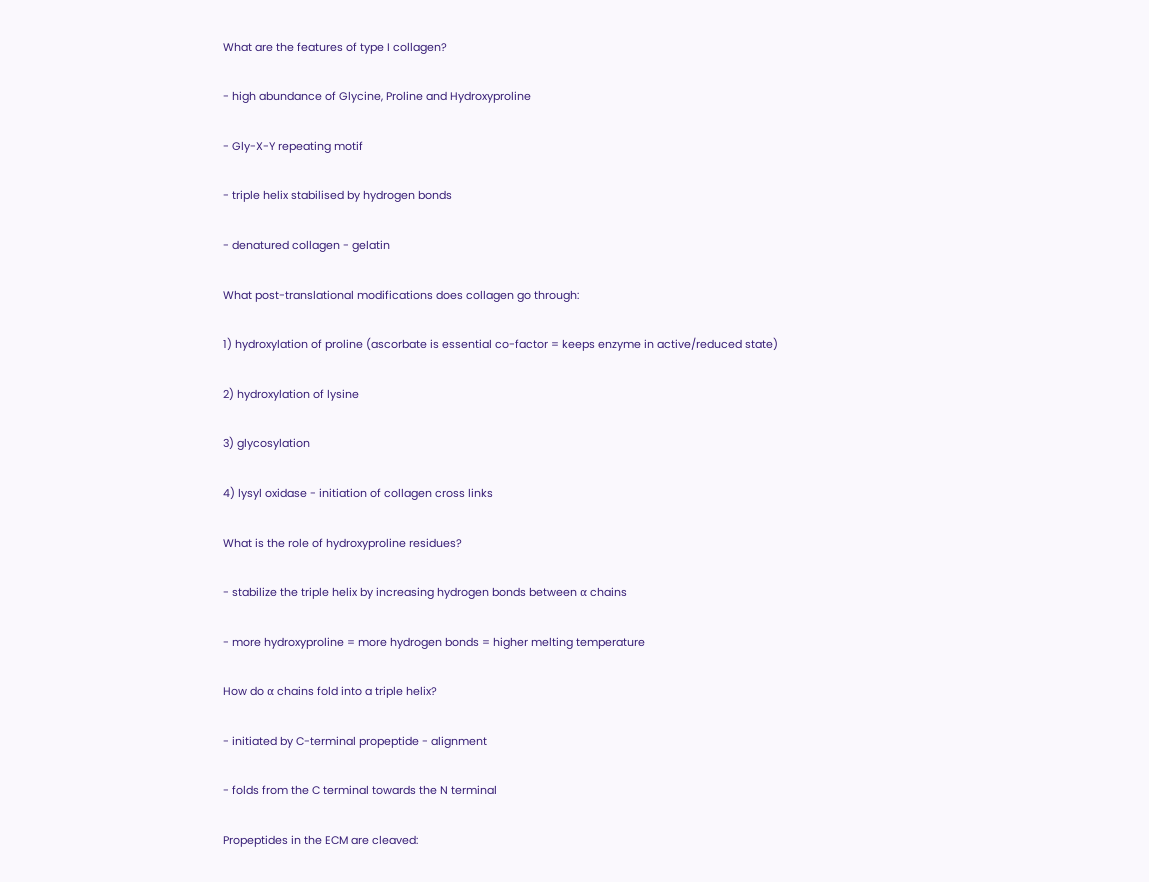What are the features of type I collagen?

- high abundance of Glycine, Proline and Hydroxyproline

- Gly-X-Y repeating motif

- triple helix stabilised by hydrogen bonds

- denatured collagen - gelatin

What post-translational modifications does collagen go through:

1) hydroxylation of proline (ascorbate is essential co-factor = keeps enzyme in active/reduced state)

2) hydroxylation of lysine

3) glycosylation

4) lysyl oxidase - initiation of collagen cross links

What is the role of hydroxyproline residues?

- stabilize the triple helix by increasing hydrogen bonds between α chains

- more hydroxyproline = more hydrogen bonds = higher melting temperature

How do α chains fold into a triple helix?

- initiated by C-terminal propeptide - alignment

- folds from the C terminal towards the N terminal

Propeptides in the ECM are cleaved: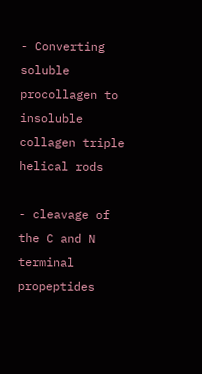- Converting soluble procollagen to insoluble collagen triple helical rods

- cleavage of the C and N terminal propeptides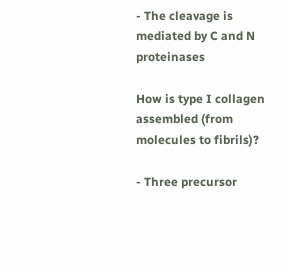- The cleavage is mediated by C and N proteinases

How is type I collagen assembled (from molecules to fibrils)?

- Three precursor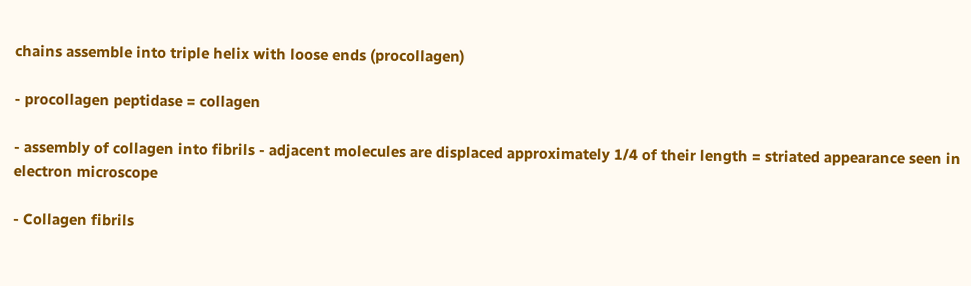chains assemble into triple helix with loose ends (procollagen)

- procollagen peptidase = collagen

- assembly of collagen into fibrils - adjacent molecules are displaced approximately 1/4 of their length = striated appearance seen in electron microscope

- Collagen fibrils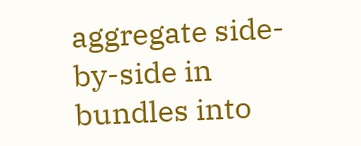aggregate side-by-side in bundles into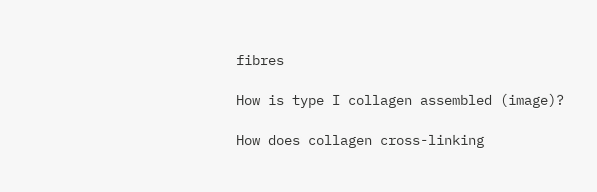fibres

How is type I collagen assembled (image)?

How does collagen cross-linking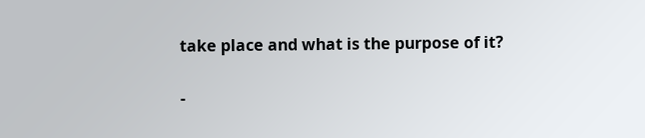take place and what is the purpose of it?

-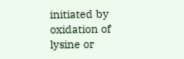initiated by oxidation of lysine or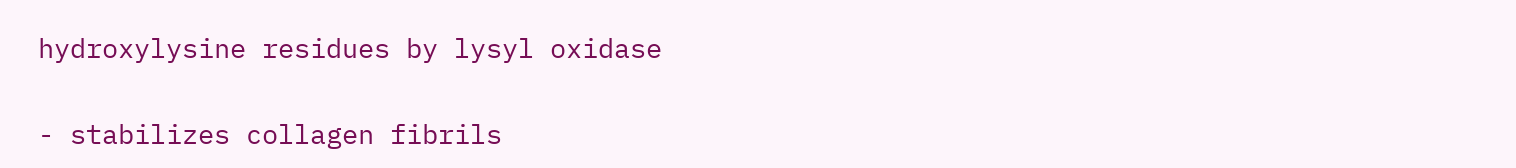hydroxylysine residues by lysyl oxidase

- stabilizes collagen fibrils